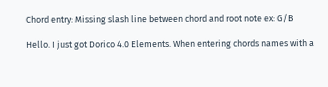Chord entry: Missing slash line between chord and root note ex: G/B

Hello. I just got Dorico 4.0 Elements. When entering chords names with a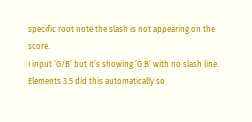specific root note the slash is not appearing on the score.
I input ‘G/B’ but it’s showing ‘G B’ with no slash line.
Elements 3.5 did this automatically so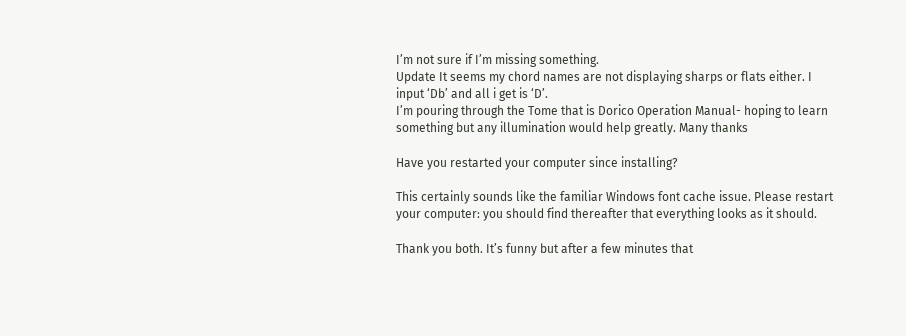I’m not sure if I’m missing something.
Update It seems my chord names are not displaying sharps or flats either. I input ‘Db’ and all i get is ‘D’.
I’m pouring through the Tome that is Dorico Operation Manual- hoping to learn something but any illumination would help greatly. Many thanks

Have you restarted your computer since installing?

This certainly sounds like the familiar Windows font cache issue. Please restart your computer: you should find thereafter that everything looks as it should.

Thank you both. It’s funny but after a few minutes that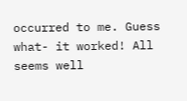occurred to me. Guess what- it worked! All seems well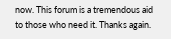now. This forum is a tremendous aid to those who need it. Thanks again.